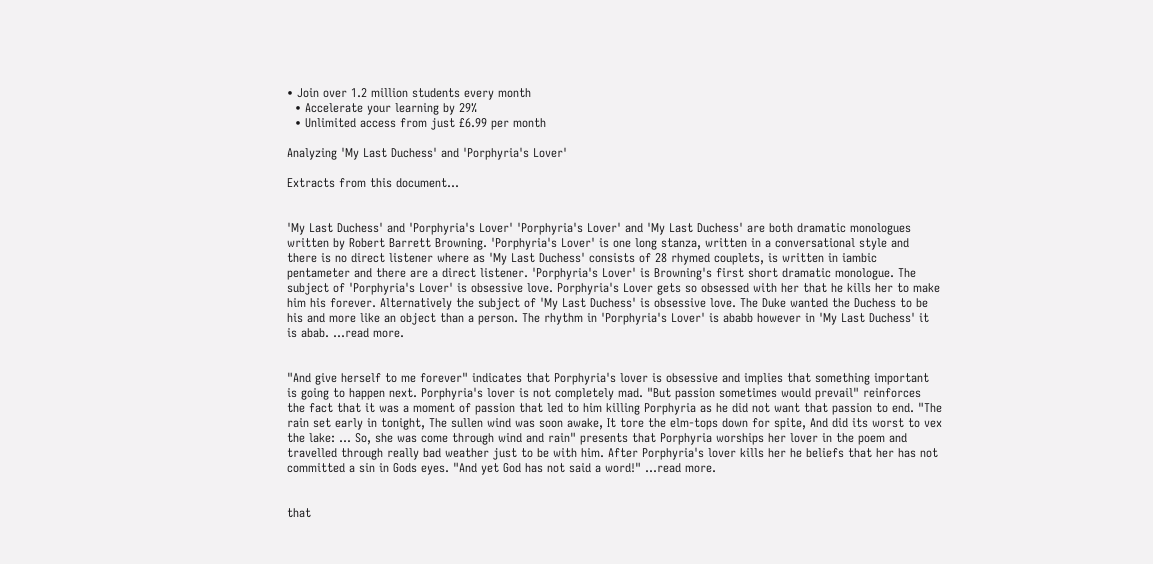• Join over 1.2 million students every month
  • Accelerate your learning by 29%
  • Unlimited access from just £6.99 per month

Analyzing 'My Last Duchess' and 'Porphyria's Lover'

Extracts from this document...


'My Last Duchess' and 'Porphyria's Lover' 'Porphyria's Lover' and 'My Last Duchess' are both dramatic monologues written by Robert Barrett Browning. 'Porphyria's Lover' is one long stanza, written in a conversational style and there is no direct listener where as 'My Last Duchess' consists of 28 rhymed couplets, is written in iambic pentameter and there are a direct listener. 'Porphyria's Lover' is Browning's first short dramatic monologue. The subject of 'Porphyria's Lover' is obsessive love. Porphyria's Lover gets so obsessed with her that he kills her to make him his forever. Alternatively the subject of 'My Last Duchess' is obsessive love. The Duke wanted the Duchess to be his and more like an object than a person. The rhythm in 'Porphyria's Lover' is ababb however in 'My Last Duchess' it is abab. ...read more.


"And give herself to me forever" indicates that Porphyria's lover is obsessive and implies that something important is going to happen next. Porphyria's lover is not completely mad. "But passion sometimes would prevail" reinforces the fact that it was a moment of passion that led to him killing Porphyria as he did not want that passion to end. "The rain set early in tonight, The sullen wind was soon awake, It tore the elm-tops down for spite, And did its worst to vex the lake: ... So, she was come through wind and rain" presents that Porphyria worships her lover in the poem and travelled through really bad weather just to be with him. After Porphyria's lover kills her he beliefs that her has not committed a sin in Gods eyes. "And yet God has not said a word!" ...read more.


that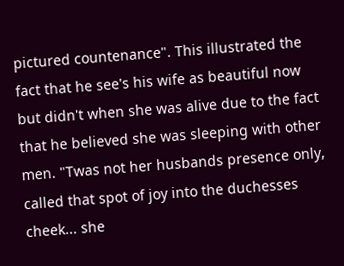pictured countenance". This illustrated the fact that he see's his wife as beautiful now but didn't when she was alive due to the fact that he believed she was sleeping with other men. "Twas not her husbands presence only, called that spot of joy into the duchesses cheek... she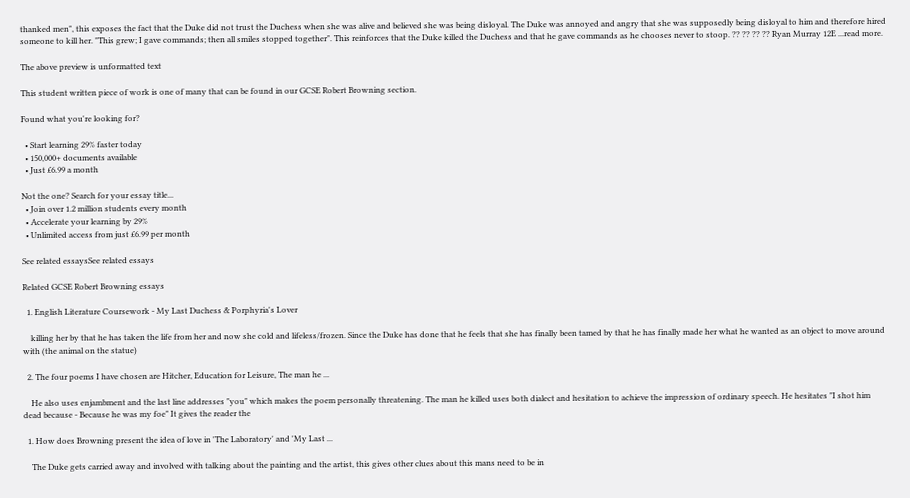thanked men", this exposes the fact that the Duke did not trust the Duchess when she was alive and believed she was being disloyal. The Duke was annoyed and angry that she was supposedly being disloyal to him and therefore hired someone to kill her. "This grew; I gave commands; then all smiles stopped together". This reinforces that the Duke killed the Duchess and that he gave commands as he chooses never to stoop. ?? ?? ?? ?? Ryan Murray 12E ...read more.

The above preview is unformatted text

This student written piece of work is one of many that can be found in our GCSE Robert Browning section.

Found what you're looking for?

  • Start learning 29% faster today
  • 150,000+ documents available
  • Just £6.99 a month

Not the one? Search for your essay title...
  • Join over 1.2 million students every month
  • Accelerate your learning by 29%
  • Unlimited access from just £6.99 per month

See related essaysSee related essays

Related GCSE Robert Browning essays

  1. English Literature Coursework - My Last Duchess & Porphyria's Lover

    killing her by that he has taken the life from her and now she cold and lifeless/frozen. Since the Duke has done that he feels that she has finally been tamed by that he has finally made her what he wanted as an object to move around with (the animal on the statue)

  2. The four poems I have chosen are Hitcher, Education for Leisure, The man he ...

    He also uses enjambment and the last line addresses "you" which makes the poem personally threatening. The man he killed uses both dialect and hesitation to achieve the impression of ordinary speech. He hesitates "I shot him dead because - Because he was my foe" It gives the reader the

  1. How does Browning present the idea of love in 'The Laboratory' and 'My Last ...

    The Duke gets carried away and involved with talking about the painting and the artist, this gives other clues about this mans need to be in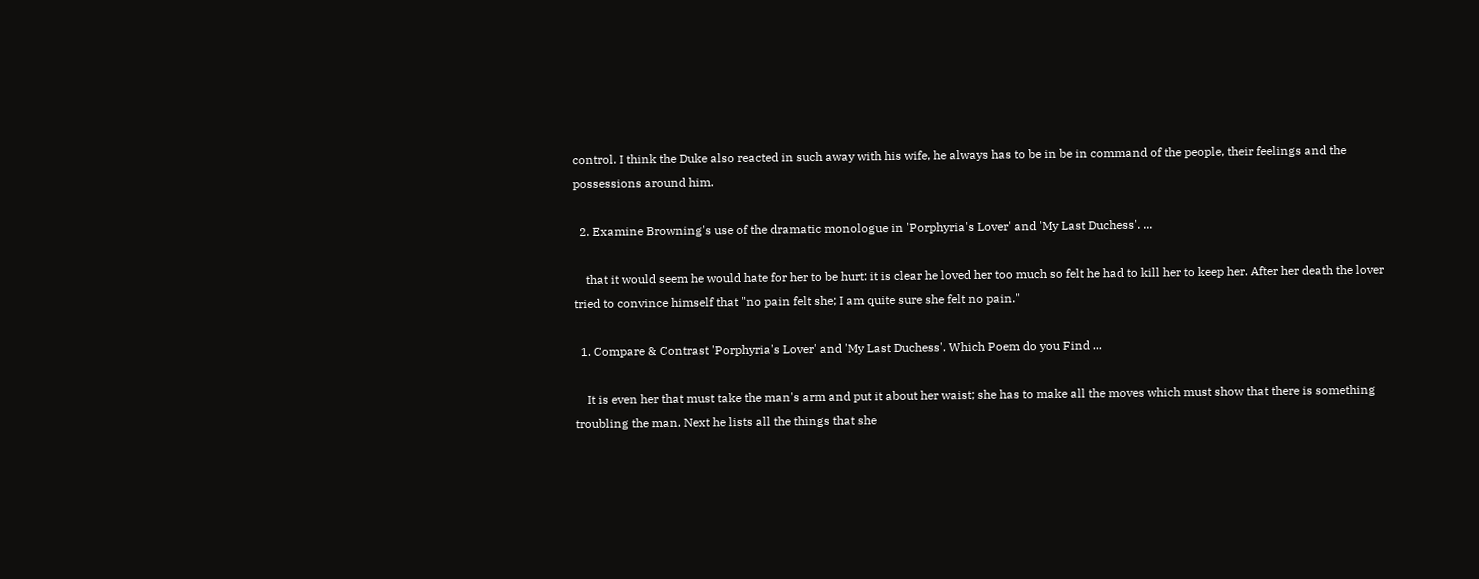control. I think the Duke also reacted in such away with his wife, he always has to be in be in command of the people, their feelings and the possessions around him.

  2. Examine Browning's use of the dramatic monologue in 'Porphyria's Lover' and 'My Last Duchess'. ...

    that it would seem he would hate for her to be hurt: it is clear he loved her too much so felt he had to kill her to keep her. After her death the lover tried to convince himself that "no pain felt she; I am quite sure she felt no pain."

  1. Compare & Contrast 'Porphyria's Lover' and 'My Last Duchess'. Which Poem do you Find ...

    It is even her that must take the man's arm and put it about her waist; she has to make all the moves which must show that there is something troubling the man. Next he lists all the things that she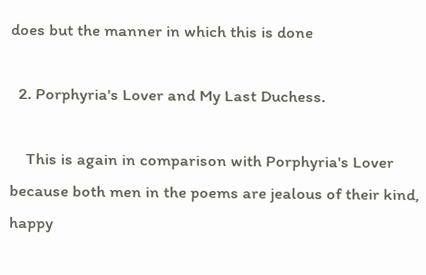does but the manner in which this is done

  2. Porphyria's Lover and My Last Duchess.

    This is again in comparison with Porphyria's Lover because both men in the poems are jealous of their kind, happy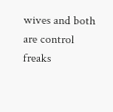wives and both are control freaks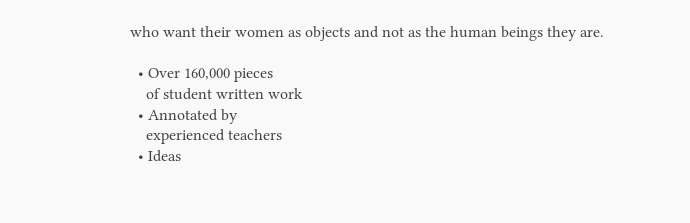who want their women as objects and not as the human beings they are.

  • Over 160,000 pieces
    of student written work
  • Annotated by
    experienced teachers
  • Ideas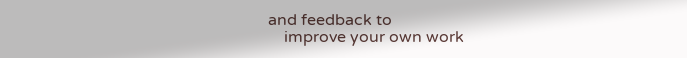and feedback to
    improve your own work